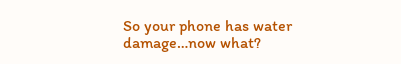So your phone has water damage…now what?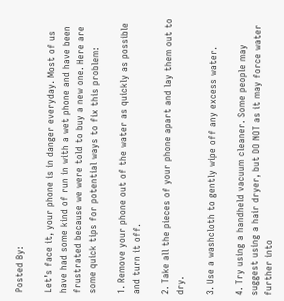Posted By:

Let’s face it, your phone is in danger everyday. Most of us have had some kind of run in with a wet phone and have been frustrated because we were told to buy a new one. Here are some quick tips for potential ways to fix this problem:

1. Remove your phone out of the water as quickly as possible and turn it off.

2. Take all the pieces of your phone apart and lay them out to dry.

3. Use a washcloth to gently wipe off any excess water.

4. Try using a handheld vacuum cleaner. Some people may suggest using a hair dryer, but DO NOT as it may force water further into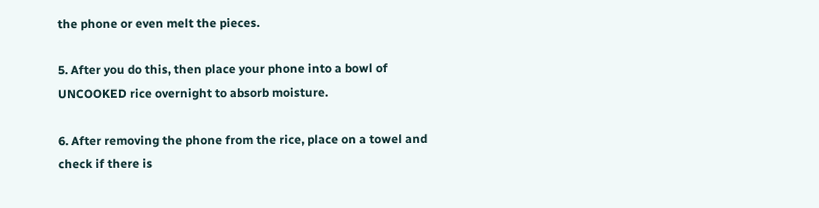the phone or even melt the pieces.

5. After you do this, then place your phone into a bowl of UNCOOKED rice overnight to absorb moisture.

6. After removing the phone from the rice, place on a towel and check if there is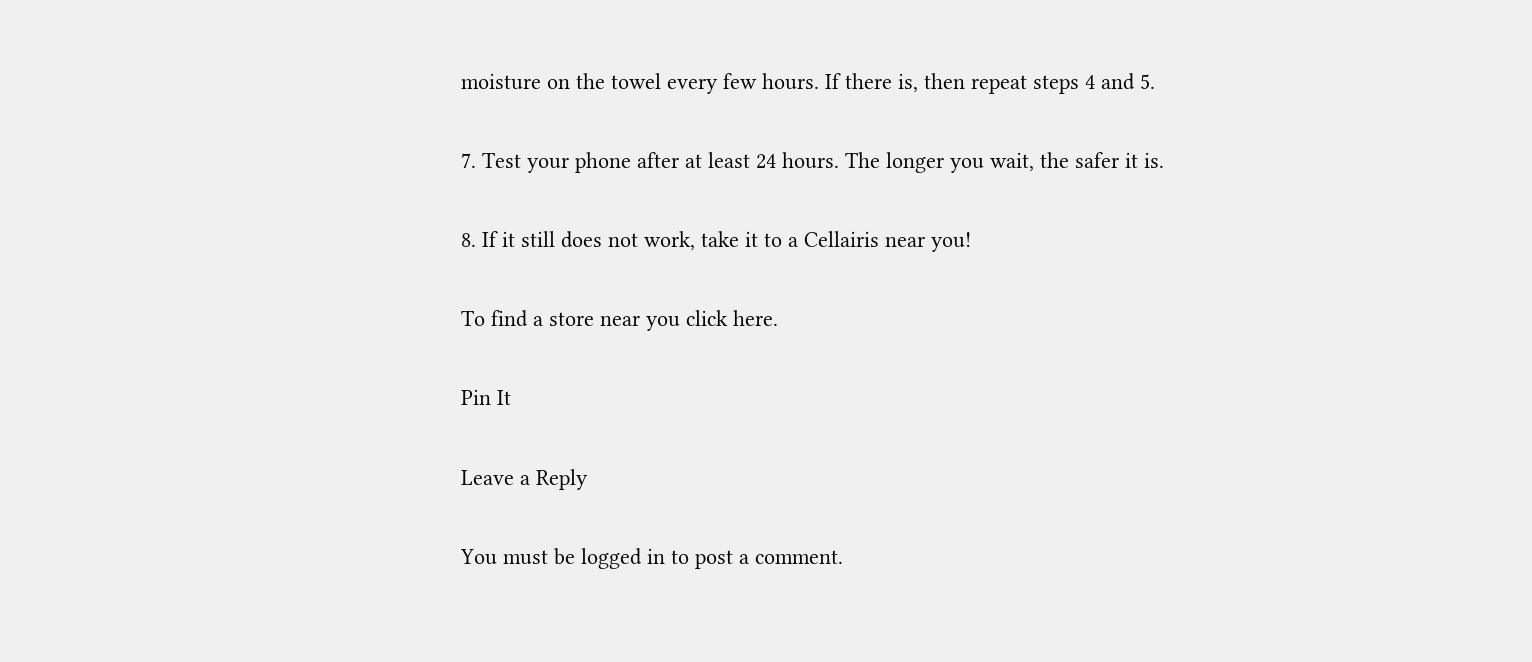moisture on the towel every few hours. If there is, then repeat steps 4 and 5.

7. Test your phone after at least 24 hours. The longer you wait, the safer it is.

8. If it still does not work, take it to a Cellairis near you!

To find a store near you click here.

Pin It

Leave a Reply

You must be logged in to post a comment.